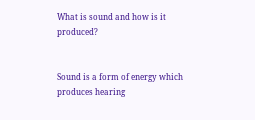What is sound and how is it produced?


Sound is a form of energy which produces hearing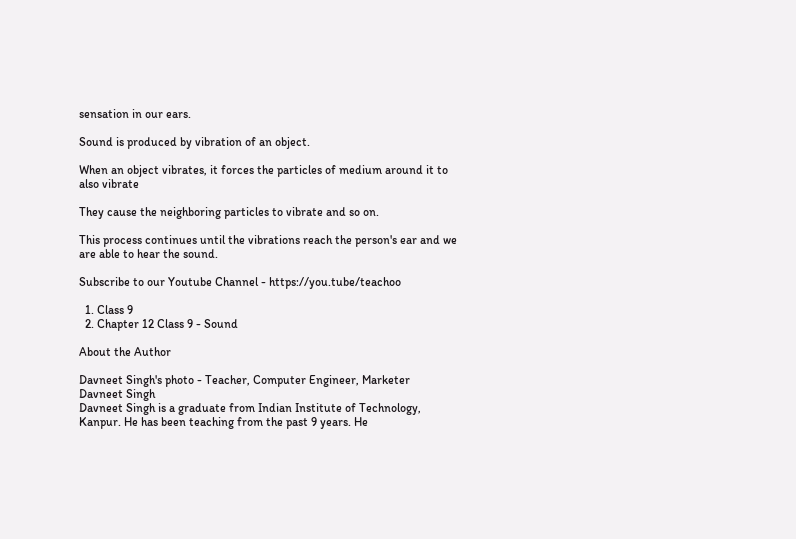sensation in our ears.

Sound is produced by vibration of an object.

When an object vibrates, it forces the particles of medium around it to also vibrate

They cause the neighboring particles to vibrate and so on.

This process continues until the vibrations reach the person's ear and we are able to hear the sound.

Subscribe to our Youtube Channel - https://you.tube/teachoo

  1. Class 9
  2. Chapter 12 Class 9 - Sound

About the Author

Davneet Singh's photo - Teacher, Computer Engineer, Marketer
Davneet Singh
Davneet Singh is a graduate from Indian Institute of Technology, Kanpur. He has been teaching from the past 9 years. He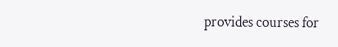provides courses for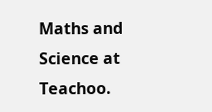Maths and Science at Teachoo.